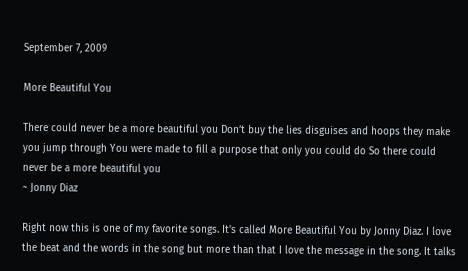September 7, 2009

More Beautiful You

There could never be a more beautiful you Don’t buy the lies disguises and hoops they make you jump through You were made to fill a purpose that only you could do So there could never be a more beautiful you
~ Jonny Diaz

Right now this is one of my favorite songs. It's called More Beautiful You by Jonny Diaz. I love the beat and the words in the song but more than that I love the message in the song. It talks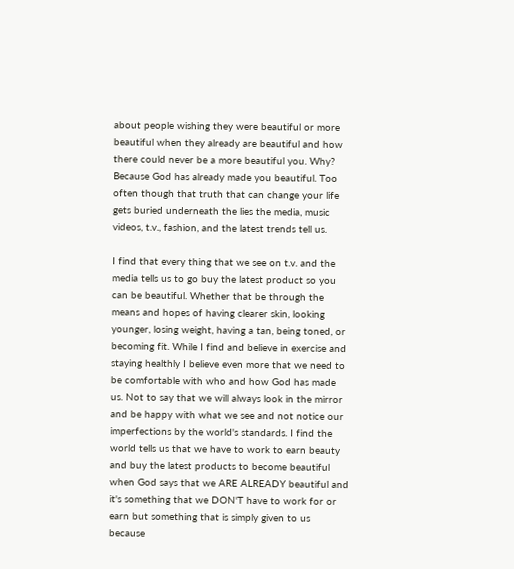about people wishing they were beautiful or more beautiful when they already are beautiful and how there could never be a more beautiful you. Why? Because God has already made you beautiful. Too often though that truth that can change your life gets buried underneath the lies the media, music videos, t.v., fashion, and the latest trends tell us.

I find that every thing that we see on t.v. and the media tells us to go buy the latest product so you can be beautiful. Whether that be through the means and hopes of having clearer skin, looking younger, losing weight, having a tan, being toned, or becoming fit. While I find and believe in exercise and staying healthly I believe even more that we need to be comfortable with who and how God has made us. Not to say that we will always look in the mirror and be happy with what we see and not notice our imperfections by the world's standards. I find the world tells us that we have to work to earn beauty and buy the latest products to become beautiful when God says that we ARE ALREADY beautiful and it's something that we DON'T have to work for or earn but something that is simply given to us because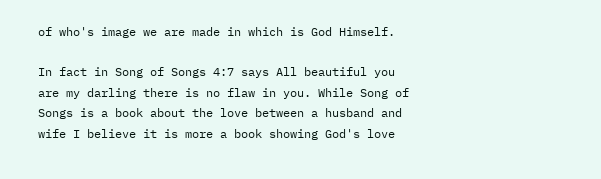of who's image we are made in which is God Himself.

In fact in Song of Songs 4:7 says All beautiful you are my darling there is no flaw in you. While Song of Songs is a book about the love between a husband and wife I believe it is more a book showing God's love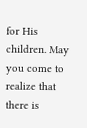for His children. May you come to realize that there is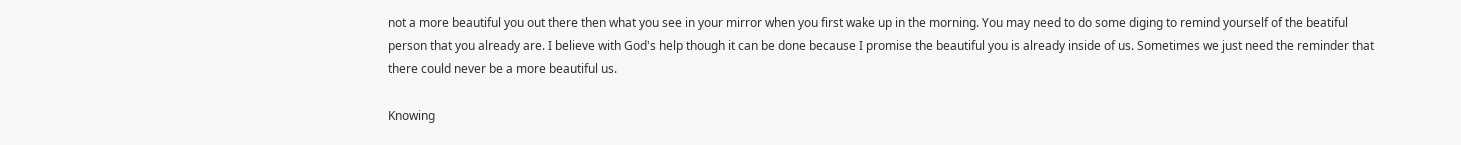not a more beautiful you out there then what you see in your mirror when you first wake up in the morning. You may need to do some diging to remind yourself of the beatiful person that you already are. I believe with God's help though it can be done because I promise the beautiful you is already inside of us. Sometimes we just need the reminder that there could never be a more beautiful us.

Knowing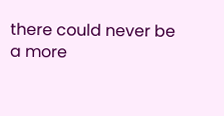there could never be a more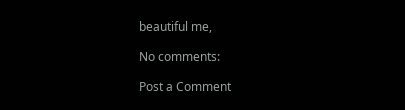beautiful me,

No comments:

Post a Comment